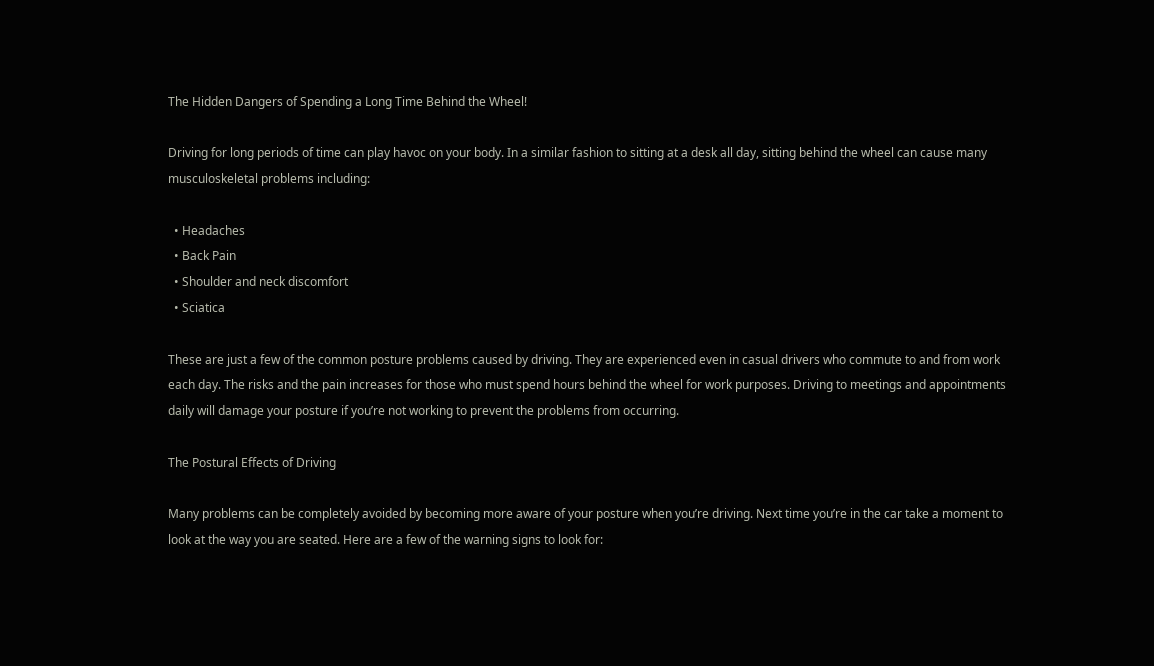The Hidden Dangers of Spending a Long Time Behind the Wheel!

Driving for long periods of time can play havoc on your body. In a similar fashion to sitting at a desk all day, sitting behind the wheel can cause many musculoskeletal problems including:

  • Headaches
  • Back Pain
  • Shoulder and neck discomfort
  • Sciatica

These are just a few of the common posture problems caused by driving. They are experienced even in casual drivers who commute to and from work each day. The risks and the pain increases for those who must spend hours behind the wheel for work purposes. Driving to meetings and appointments daily will damage your posture if you’re not working to prevent the problems from occurring.

The Postural Effects of Driving

Many problems can be completely avoided by becoming more aware of your posture when you’re driving. Next time you’re in the car take a moment to look at the way you are seated. Here are a few of the warning signs to look for: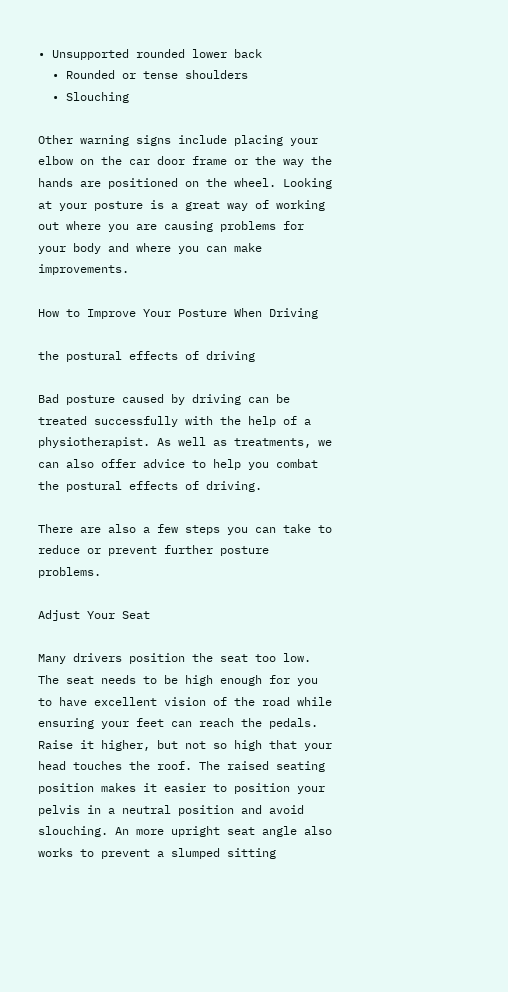• Unsupported rounded lower back
  • Rounded or tense shoulders
  • Slouching

Other warning signs include placing your elbow on the car door frame or the way the hands are positioned on the wheel. Looking at your posture is a great way of working out where you are causing problems for your body and where you can make improvements.

How to Improve Your Posture When Driving

the postural effects of driving

Bad posture caused by driving can be treated successfully with the help of a physiotherapist. As well as treatments, we can also offer advice to help you combat the postural effects of driving.

There are also a few steps you can take to reduce or prevent further posture problems.

Adjust Your Seat

Many drivers position the seat too low. The seat needs to be high enough for you to have excellent vision of the road while ensuring your feet can reach the pedals. Raise it higher, but not so high that your head touches the roof. The raised seating position makes it easier to position your pelvis in a neutral position and avoid slouching. An more upright seat angle also works to prevent a slumped sitting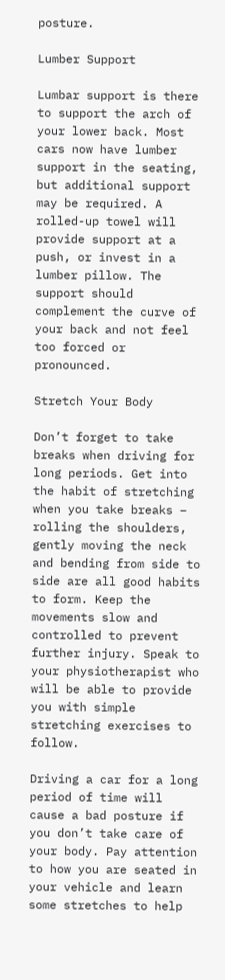posture.

Lumber Support

Lumbar support is there to support the arch of your lower back. Most cars now have lumber support in the seating, but additional support may be required. A rolled-up towel will provide support at a push, or invest in a lumber pillow. The support should complement the curve of your back and not feel too forced or pronounced.

Stretch Your Body

Don’t forget to take breaks when driving for long periods. Get into the habit of stretching when you take breaks – rolling the shoulders, gently moving the neck and bending from side to side are all good habits to form. Keep the movements slow and controlled to prevent further injury. Speak to your physiotherapist who will be able to provide you with simple stretching exercises to follow.

Driving a car for a long period of time will cause a bad posture if you don’t take care of your body. Pay attention to how you are seated in your vehicle and learn some stretches to help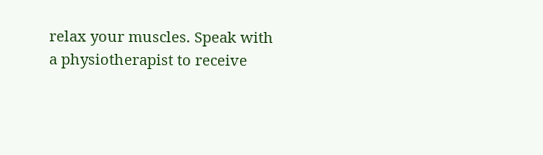relax your muscles. Speak with a physiotherapist to receive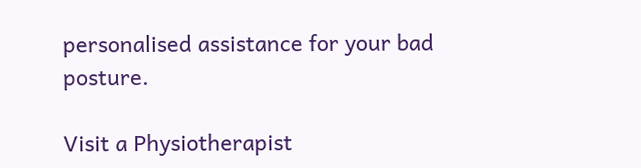personalised assistance for your bad posture.

Visit a Physiotherapist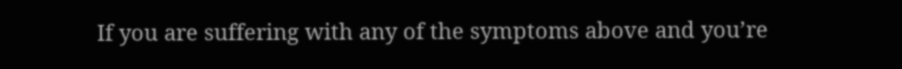If you are suffering with any of the symptoms above and you’re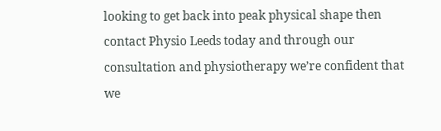looking to get back into peak physical shape then contact Physio Leeds today and through our consultation and physiotherapy we’re confident that we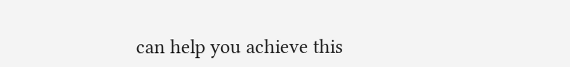can help you achieve this